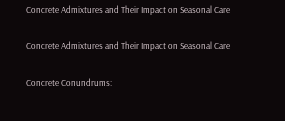Concrete Admixtures and Their Impact on Seasonal Care

Concrete Admixtures and Their Impact on Seasonal Care

Concrete Conundrums: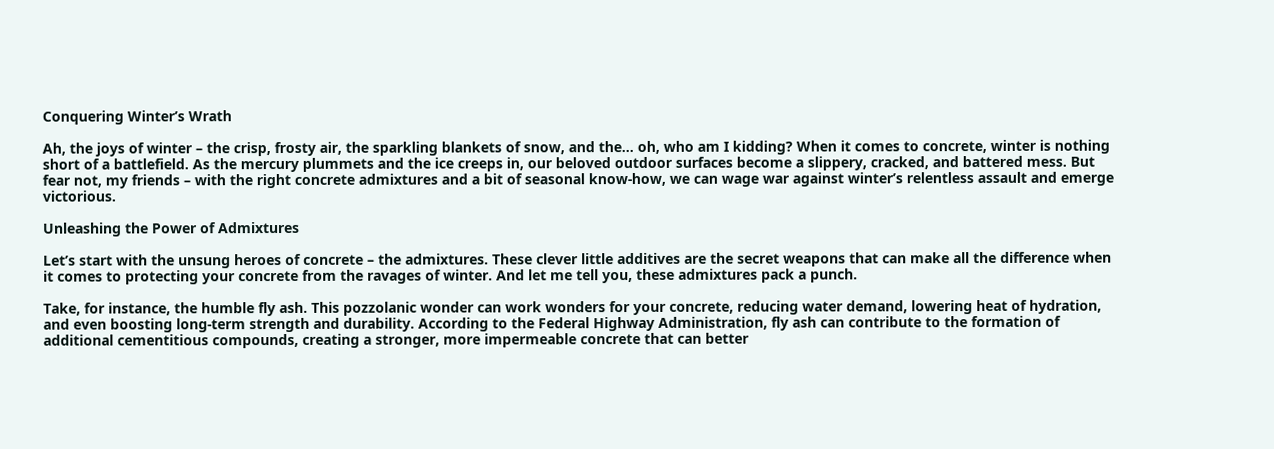Conquering Winter’s Wrath

Ah, the joys of winter – the crisp, frosty air, the sparkling blankets of snow, and the… oh, who am I kidding? When it comes to concrete, winter is nothing short of a battlefield. As the mercury plummets and the ice creeps in, our beloved outdoor surfaces become a slippery, cracked, and battered mess. But fear not, my friends – with the right concrete admixtures and a bit of seasonal know-how, we can wage war against winter’s relentless assault and emerge victorious.

Unleashing the Power of Admixtures

Let’s start with the unsung heroes of concrete – the admixtures. These clever little additives are the secret weapons that can make all the difference when it comes to protecting your concrete from the ravages of winter. And let me tell you, these admixtures pack a punch.

Take, for instance, the humble fly ash. This pozzolanic wonder can work wonders for your concrete, reducing water demand, lowering heat of hydration, and even boosting long-term strength and durability. According to the Federal Highway Administration, fly ash can contribute to the formation of additional cementitious compounds, creating a stronger, more impermeable concrete that can better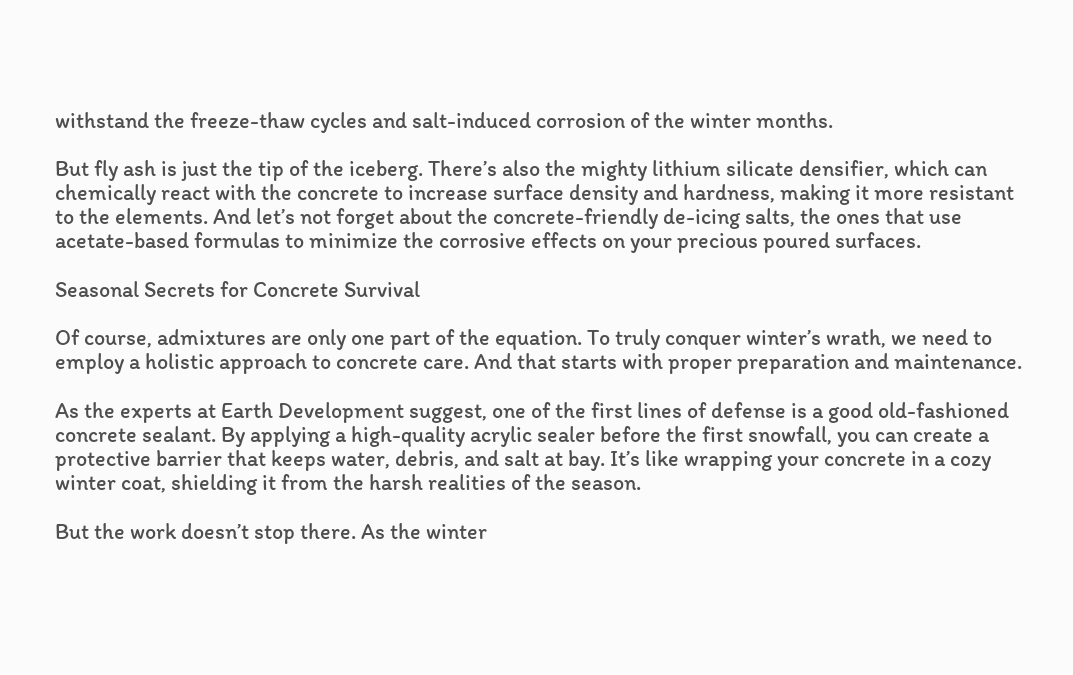withstand the freeze-thaw cycles and salt-induced corrosion of the winter months.

But fly ash is just the tip of the iceberg. There’s also the mighty lithium silicate densifier, which can chemically react with the concrete to increase surface density and hardness, making it more resistant to the elements. And let’s not forget about the concrete-friendly de-icing salts, the ones that use acetate-based formulas to minimize the corrosive effects on your precious poured surfaces.

Seasonal Secrets for Concrete Survival

Of course, admixtures are only one part of the equation. To truly conquer winter’s wrath, we need to employ a holistic approach to concrete care. And that starts with proper preparation and maintenance.

As the experts at Earth Development suggest, one of the first lines of defense is a good old-fashioned concrete sealant. By applying a high-quality acrylic sealer before the first snowfall, you can create a protective barrier that keeps water, debris, and salt at bay. It’s like wrapping your concrete in a cozy winter coat, shielding it from the harsh realities of the season.

But the work doesn’t stop there. As the winter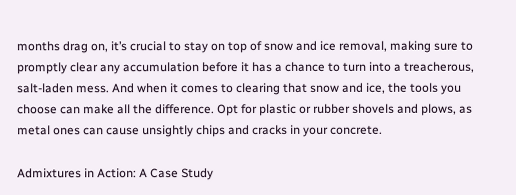months drag on, it’s crucial to stay on top of snow and ice removal, making sure to promptly clear any accumulation before it has a chance to turn into a treacherous, salt-laden mess. And when it comes to clearing that snow and ice, the tools you choose can make all the difference. Opt for plastic or rubber shovels and plows, as metal ones can cause unsightly chips and cracks in your concrete.

Admixtures in Action: A Case Study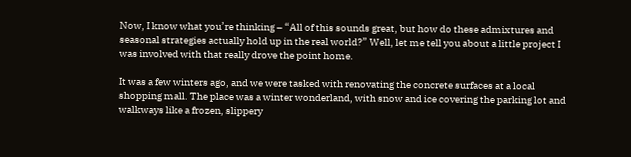Now, I know what you’re thinking – “All of this sounds great, but how do these admixtures and seasonal strategies actually hold up in the real world?” Well, let me tell you about a little project I was involved with that really drove the point home.

It was a few winters ago, and we were tasked with renovating the concrete surfaces at a local shopping mall. The place was a winter wonderland, with snow and ice covering the parking lot and walkways like a frozen, slippery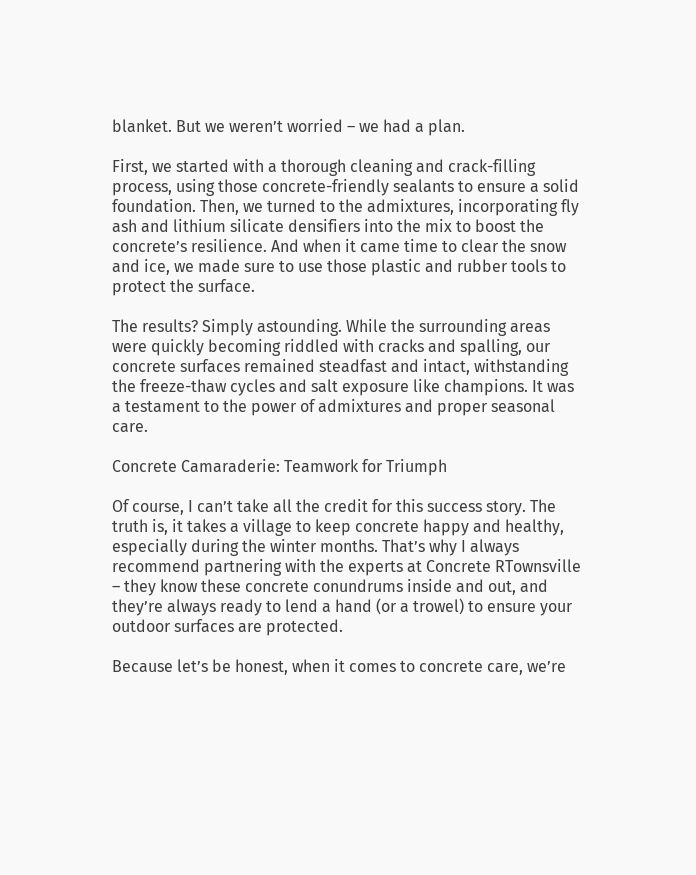blanket. But we weren’t worried – we had a plan.

First, we started with a thorough cleaning and crack-filling process, using those concrete-friendly sealants to ensure a solid foundation. Then, we turned to the admixtures, incorporating fly ash and lithium silicate densifiers into the mix to boost the concrete’s resilience. And when it came time to clear the snow and ice, we made sure to use those plastic and rubber tools to protect the surface.

The results? Simply astounding. While the surrounding areas were quickly becoming riddled with cracks and spalling, our concrete surfaces remained steadfast and intact, withstanding the freeze-thaw cycles and salt exposure like champions. It was a testament to the power of admixtures and proper seasonal care.

Concrete Camaraderie: Teamwork for Triumph

Of course, I can’t take all the credit for this success story. The truth is, it takes a village to keep concrete happy and healthy, especially during the winter months. That’s why I always recommend partnering with the experts at Concrete RTownsville – they know these concrete conundrums inside and out, and they’re always ready to lend a hand (or a trowel) to ensure your outdoor surfaces are protected.

Because let’s be honest, when it comes to concrete care, we’re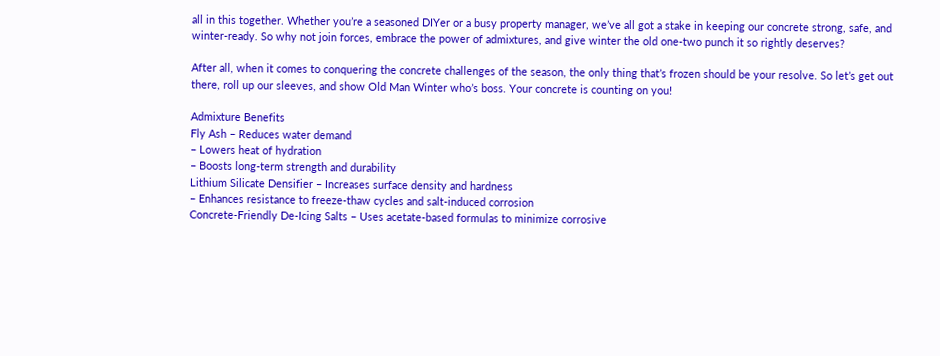all in this together. Whether you’re a seasoned DIYer or a busy property manager, we’ve all got a stake in keeping our concrete strong, safe, and winter-ready. So why not join forces, embrace the power of admixtures, and give winter the old one-two punch it so rightly deserves?

After all, when it comes to conquering the concrete challenges of the season, the only thing that’s frozen should be your resolve. So let’s get out there, roll up our sleeves, and show Old Man Winter who’s boss. Your concrete is counting on you!

Admixture Benefits
Fly Ash – Reduces water demand
– Lowers heat of hydration
– Boosts long-term strength and durability
Lithium Silicate Densifier – Increases surface density and hardness
– Enhances resistance to freeze-thaw cycles and salt-induced corrosion
Concrete-Friendly De-Icing Salts – Uses acetate-based formulas to minimize corrosive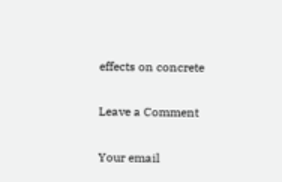effects on concrete

Leave a Comment

Your email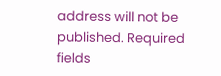address will not be published. Required fields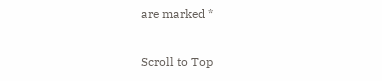are marked *

Scroll to Top